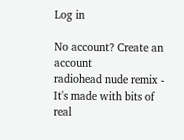Log in

No account? Create an account
radiohead nude remix - It's made with bits of real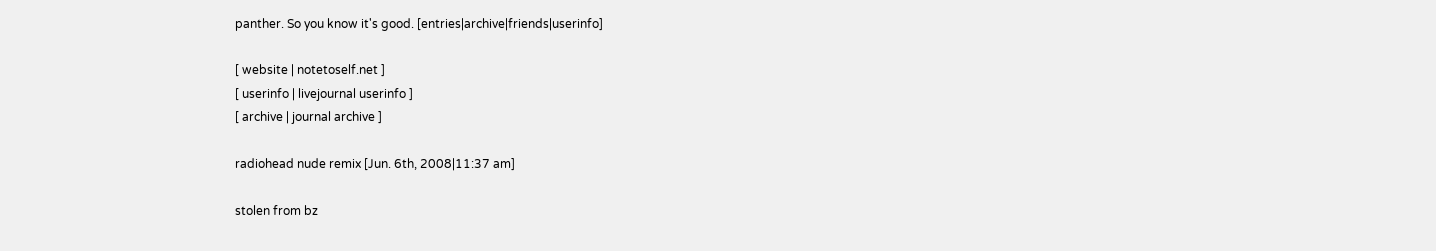panther. So you know it's good. [entries|archive|friends|userinfo]

[ website | notetoself.net ]
[ userinfo | livejournal userinfo ]
[ archive | journal archive ]

radiohead nude remix [Jun. 6th, 2008|11:37 am]

stolen from bz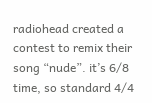radiohead created a contest to remix their song “nude”. it’s 6/8 time, so standard 4/4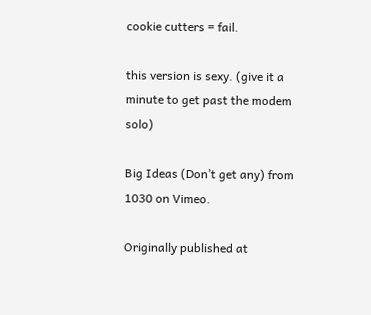cookie cutters = fail.

this version is sexy. (give it a minute to get past the modem solo)

Big Ideas (Don’t get any) from 1030 on Vimeo.

Originally published at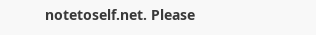notetoself.net. Please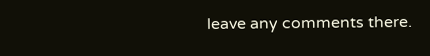leave any comments there.